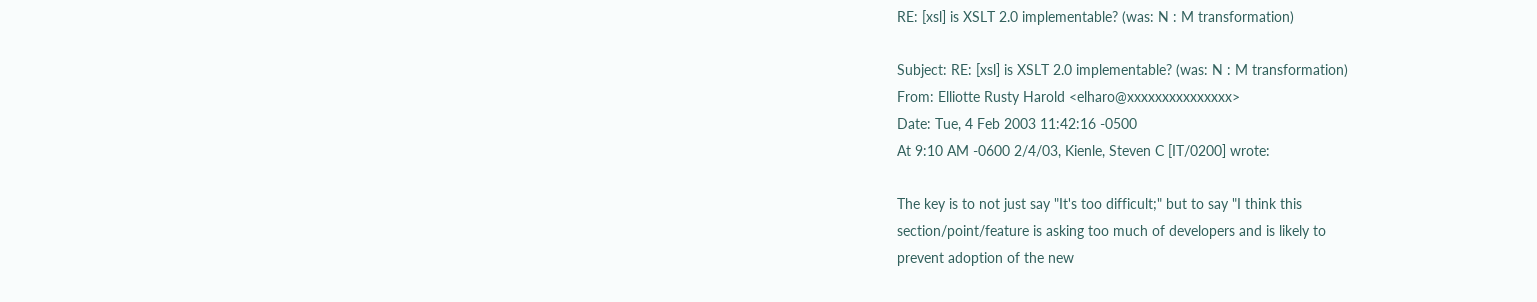RE: [xsl] is XSLT 2.0 implementable? (was: N : M transformation)

Subject: RE: [xsl] is XSLT 2.0 implementable? (was: N : M transformation)
From: Elliotte Rusty Harold <elharo@xxxxxxxxxxxxxxx>
Date: Tue, 4 Feb 2003 11:42:16 -0500
At 9:10 AM -0600 2/4/03, Kienle, Steven C [IT/0200] wrote:

The key is to not just say "It's too difficult;" but to say "I think this
section/point/feature is asking too much of developers and is likely to
prevent adoption of the new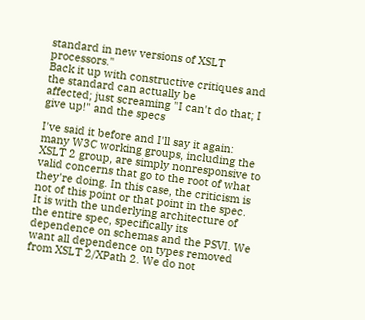standard in new versions of XSLT processors."
Back it up with constructive critiques and the standard can actually be
affected; just screaming "I can't do that; I give up!" and the specs

I've said it before and I'll say it again: many W3C working groups, including the XSLT 2 group, are simply nonresponsive to valid concerns that go to the root of what they're doing. In this case, the criticism is not of this point or that point in the spec. It is with the underlying architecture of the entire spec, specifically its dependence on schemas and the PSVI. We want all dependence on types removed from XSLT 2/XPath 2. We do not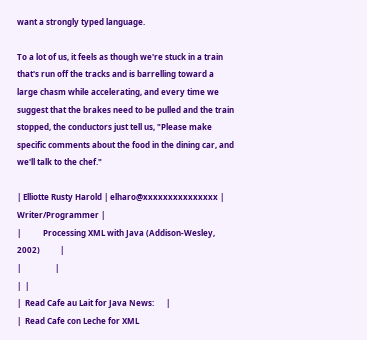want a strongly typed language.

To a lot of us, it feels as though we're stuck in a train that's run off the tracks and is barrelling toward a large chasm while accelerating, and every time we suggest that the brakes need to be pulled and the train stopped, the conductors just tell us, "Please make specific comments about the food in the dining car, and we'll talk to the chef."

| Elliotte Rusty Harold | elharo@xxxxxxxxxxxxxxx | Writer/Programmer |
|           Processing XML with Java (Addison-Wesley, 2002)          |
|                 |
|  |
|  Read Cafe au Lait for Java News:      |
|  Read Cafe con Leche for XML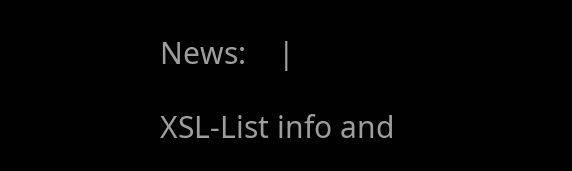News:    |

XSL-List info and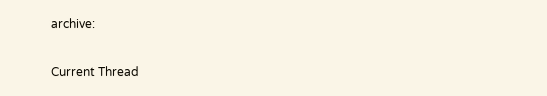archive:

Current Thread